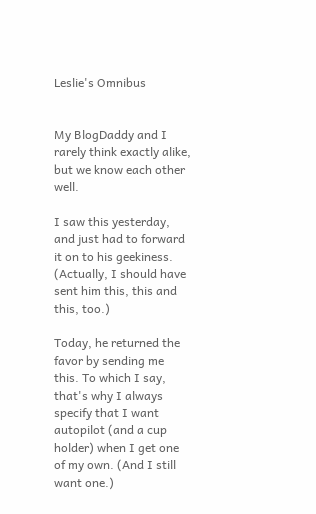Leslie's Omnibus


My BlogDaddy and I rarely think exactly alike, but we know each other well.

I saw this yesterday, and just had to forward it on to his geekiness. (Actually, I should have sent him this, this and this, too.)

Today, he returned the favor by sending me this. To which I say, that's why I always specify that I want autopilot (and a cup holder) when I get one of my own. (And I still want one.)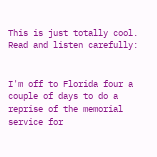This is just totally cool. Read and listen carefully:


I'm off to Florida four a couple of days to do a reprise of the memorial service for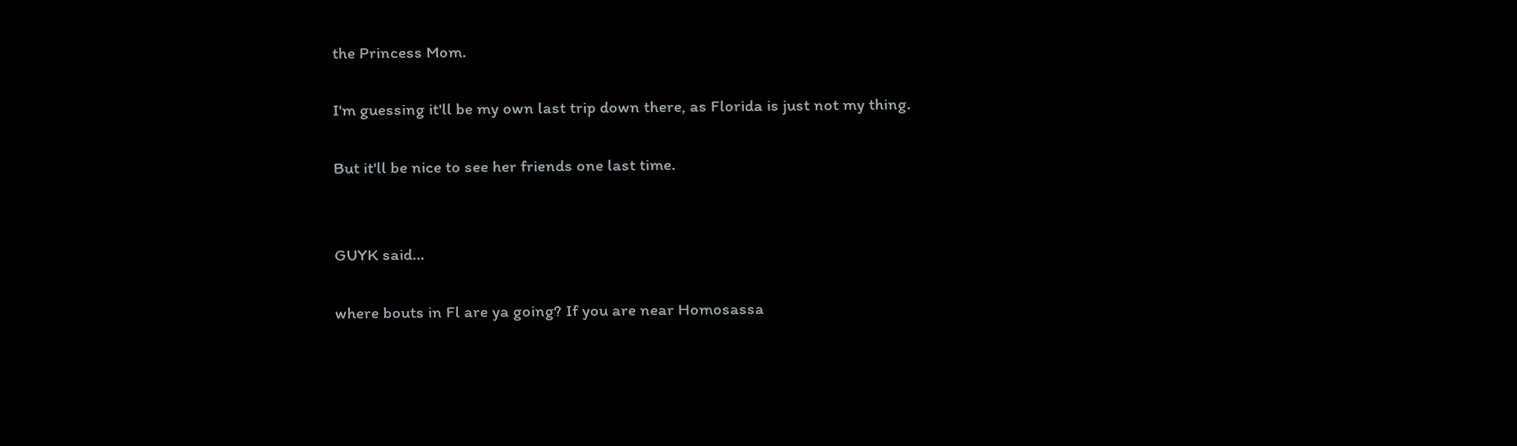the Princess Mom.

I'm guessing it'll be my own last trip down there, as Florida is just not my thing.

But it'll be nice to see her friends one last time.


GUYK said...

where bouts in Fl are ya going? If you are near Homosassa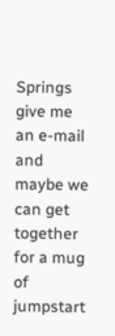Springs give me an e-mail and maybe we can get together for a mug of jumpstart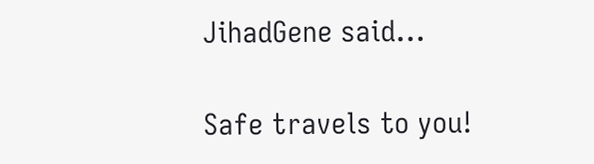JihadGene said...

Safe travels to you!